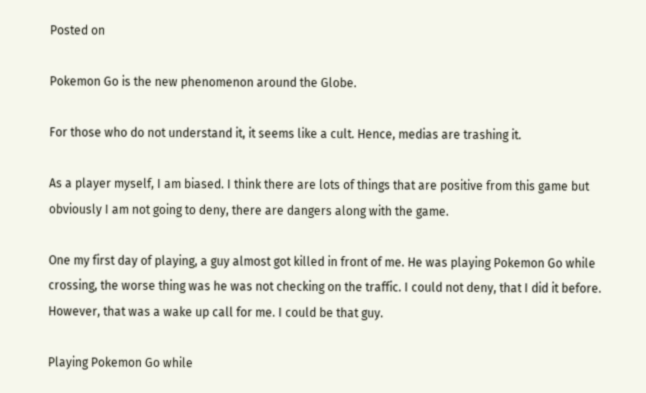Posted on

Pokemon Go is the new phenomenon around the Globe.

For those who do not understand it, it seems like a cult. Hence, medias are trashing it.

As a player myself, I am biased. I think there are lots of things that are positive from this game but obviously I am not going to deny, there are dangers along with the game.

One my first day of playing, a guy almost got killed in front of me. He was playing Pokemon Go while crossing, the worse thing was he was not checking on the traffic. I could not deny, that I did it before. However, that was a wake up call for me. I could be that guy.

Playing Pokemon Go while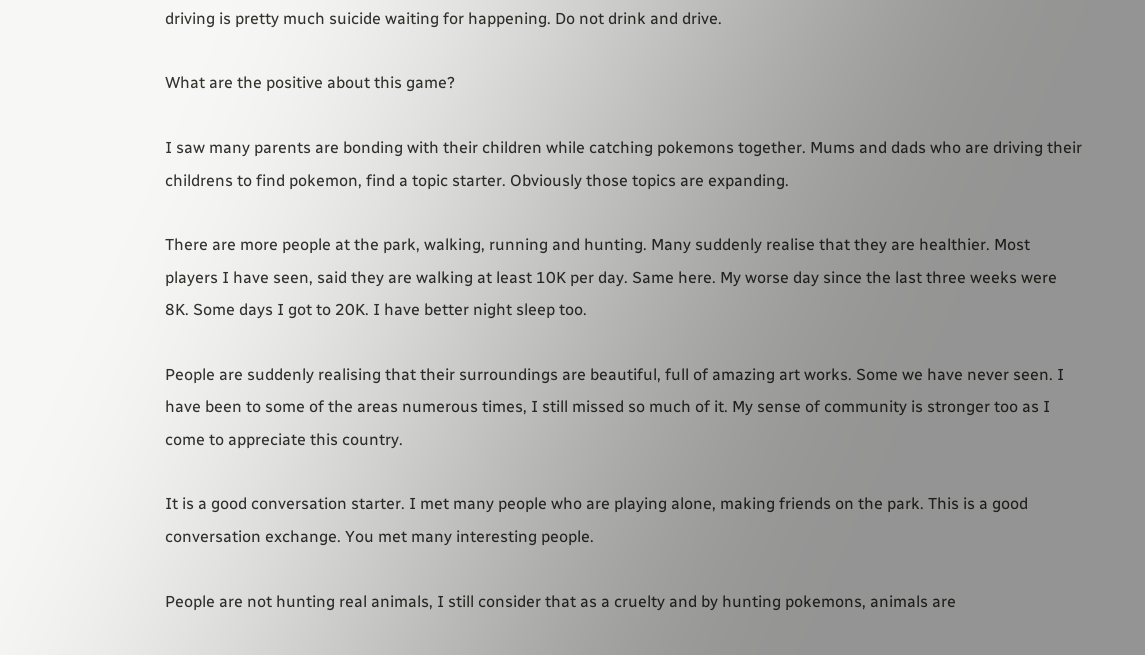driving is pretty much suicide waiting for happening. Do not drink and drive.

What are the positive about this game?

I saw many parents are bonding with their children while catching pokemons together. Mums and dads who are driving their childrens to find pokemon, find a topic starter. Obviously those topics are expanding.

There are more people at the park, walking, running and hunting. Many suddenly realise that they are healthier. Most players I have seen, said they are walking at least 10K per day. Same here. My worse day since the last three weeks were 8K. Some days I got to 20K. I have better night sleep too.

People are suddenly realising that their surroundings are beautiful, full of amazing art works. Some we have never seen. I have been to some of the areas numerous times, I still missed so much of it. My sense of community is stronger too as I come to appreciate this country.

It is a good conversation starter. I met many people who are playing alone, making friends on the park. This is a good conversation exchange. You met many interesting people.

People are not hunting real animals, I still consider that as a cruelty and by hunting pokemons, animals are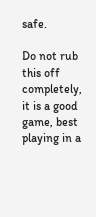safe.

Do not rub this off completely, it is a good game, best playing in a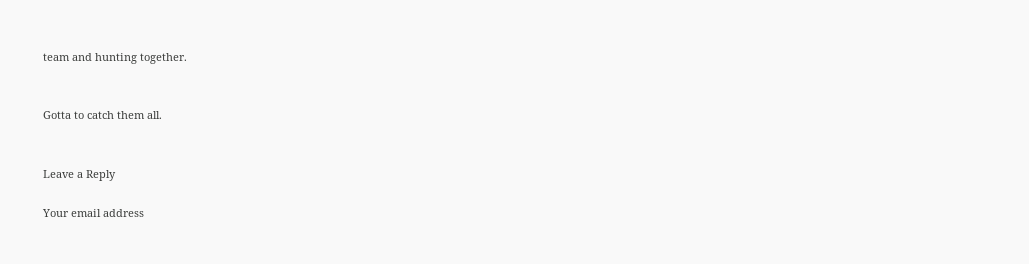team and hunting together.


Gotta to catch them all.


Leave a Reply

Your email address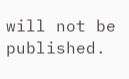will not be published.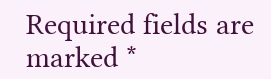Required fields are marked *